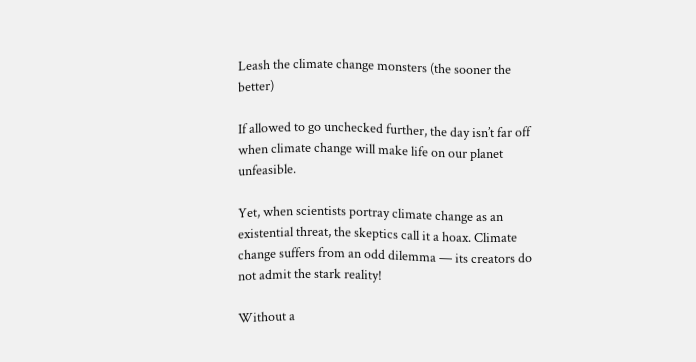Leash the climate change monsters (the sooner the better)

If allowed to go unchecked further, the day isn’t far off when climate change will make life on our planet unfeasible.

Yet, when scientists portray climate change as an existential threat, the skeptics call it a hoax. Climate change suffers from an odd dilemma — its creators do not admit the stark reality!

Without a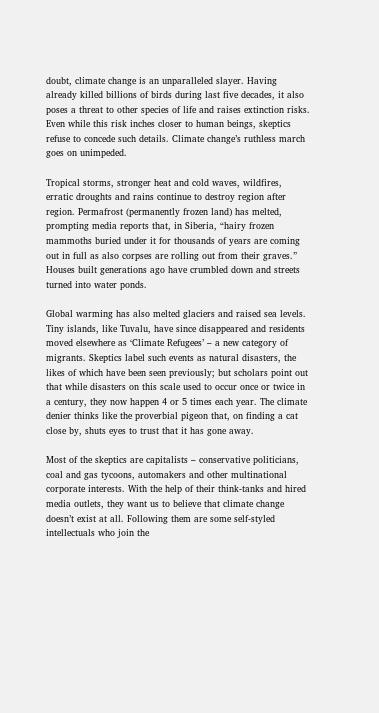doubt, climate change is an unparalleled slayer. Having already killed billions of birds during last five decades, it also poses a threat to other species of life and raises extinction risks. Even while this risk inches closer to human beings, skeptics refuse to concede such details. Climate change’s ruthless march goes on unimpeded.

Tropical storms, stronger heat and cold waves, wildfires, erratic droughts and rains continue to destroy region after region. Permafrost (permanently frozen land) has melted, prompting media reports that, in Siberia, “hairy frozen mammoths buried under it for thousands of years are coming out in full as also corpses are rolling out from their graves.” Houses built generations ago have crumbled down and streets turned into water ponds.

Global warming has also melted glaciers and raised sea levels. Tiny islands, like Tuvalu, have since disappeared and residents moved elsewhere as ‘Climate Refugees’ – a new category of migrants. Skeptics label such events as natural disasters, the likes of which have been seen previously; but scholars point out that while disasters on this scale used to occur once or twice in a century, they now happen 4 or 5 times each year. The climate denier thinks like the proverbial pigeon that, on finding a cat close by, shuts eyes to trust that it has gone away.

Most of the skeptics are capitalists – conservative politicians, coal and gas tycoons, automakers and other multinational corporate interests. With the help of their think-tanks and hired media outlets, they want us to believe that climate change doesn’t exist at all. Following them are some self-styled intellectuals who join the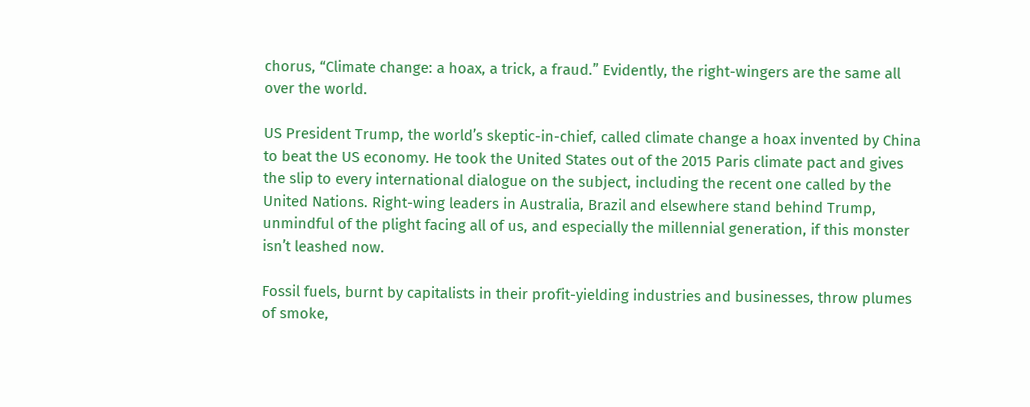chorus, “Climate change: a hoax, a trick, a fraud.” Evidently, the right-wingers are the same all over the world.

US President Trump, the world’s skeptic-in-chief, called climate change a hoax invented by China to beat the US economy. He took the United States out of the 2015 Paris climate pact and gives the slip to every international dialogue on the subject, including the recent one called by the United Nations. Right-wing leaders in Australia, Brazil and elsewhere stand behind Trump, unmindful of the plight facing all of us, and especially the millennial generation, if this monster isn’t leashed now.

Fossil fuels, burnt by capitalists in their profit-yielding industries and businesses, throw plumes of smoke,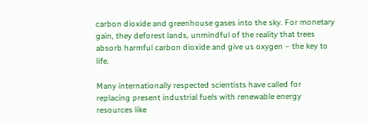carbon dioxide and greenhouse gases into the sky. For monetary gain, they deforest lands, unmindful of the reality that trees absorb harmful carbon dioxide and give us oxygen – the key to life.

Many internationally respected scientists have called for replacing present industrial fuels with renewable energy resources like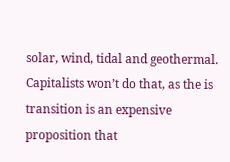solar, wind, tidal and geothermal. Capitalists won’t do that, as the is transition is an expensive proposition that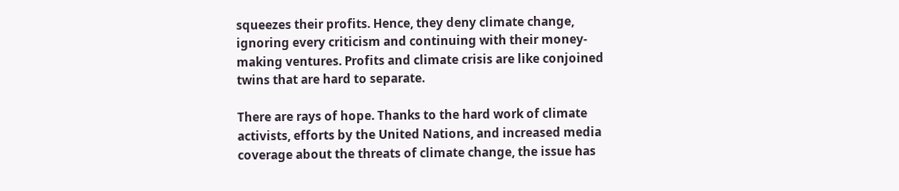squeezes their profits. Hence, they deny climate change, ignoring every criticism and continuing with their money-making ventures. Profits and climate crisis are like conjoined twins that are hard to separate.

There are rays of hope. Thanks to the hard work of climate activists, efforts by the United Nations, and increased media coverage about the threats of climate change, the issue has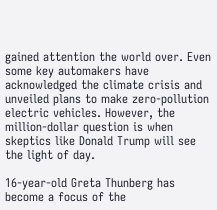gained attention the world over. Even some key automakers have acknowledged the climate crisis and unveiled plans to make zero-pollution electric vehicles. However, the million-dollar question is when skeptics like Donald Trump will see the light of day.

16-year-old Greta Thunberg has become a focus of the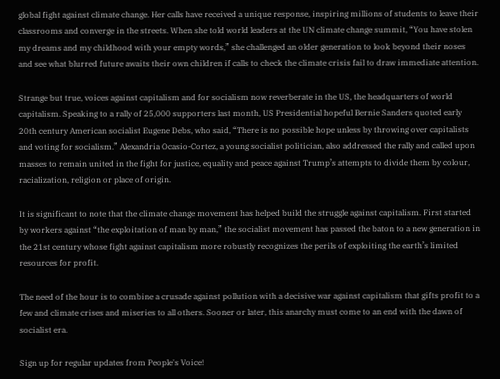global fight against climate change. Her calls have received a unique response, inspiring millions of students to leave their classrooms and converge in the streets. When she told world leaders at the UN climate change summit, “You have stolen my dreams and my childhood with your empty words,” she challenged an older generation to look beyond their noses and see what blurred future awaits their own children if calls to check the climate crisis fail to draw immediate attention.

Strange but true, voices against capitalism and for socialism now reverberate in the US, the headquarters of world capitalism. Speaking to a rally of 25,000 supporters last month, US Presidential hopeful Bernie Sanders quoted early 20th century American socialist Eugene Debs, who said, “There is no possible hope unless by throwing over capitalists and voting for socialism.” Alexandria Ocasio-Cortez, a young socialist politician, also addressed the rally and called upon masses to remain united in the fight for justice, equality and peace against Trump’s attempts to divide them by colour, racialization, religion or place of origin.

It is significant to note that the climate change movement has helped build the struggle against capitalism. First started by workers against “the exploitation of man by man,” the socialist movement has passed the baton to a new generation in the 21st century whose fight against capitalism more robustly recognizes the perils of exploiting the earth’s limited resources for profit.

The need of the hour is to combine a crusade against pollution with a decisive war against capitalism that gifts profit to a few and climate crises and miseries to all others. Sooner or later, this anarchy must come to an end with the dawn of socialist era.

Sign up for regular updates from People's Voice!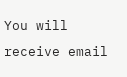You will receive email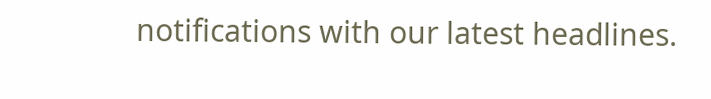notifications with our latest headlines.